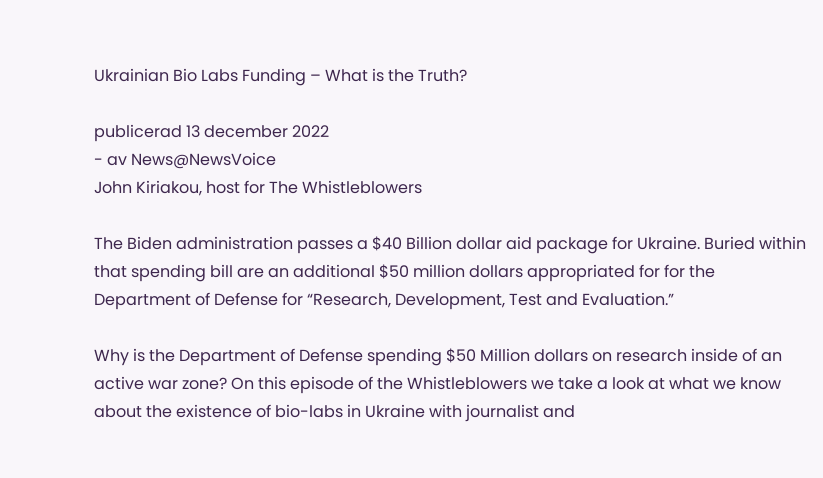Ukrainian Bio Labs Funding – What is the Truth?

publicerad 13 december 2022
- av News@NewsVoice
John Kiriakou, host for The Whistleblowers

The Biden administration passes a $40 Billion dollar aid package for Ukraine. Buried within that spending bill are an additional $50 million dollars appropriated for for the Department of Defense for “Research, Development, Test and Evaluation.”

Why is the Department of Defense spending $50 Million dollars on research inside of an active war zone? On this episode of the Whistleblowers we take a look at what we know about the existence of bio-labs in Ukraine with journalist and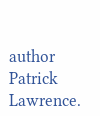author Patrick Lawrence.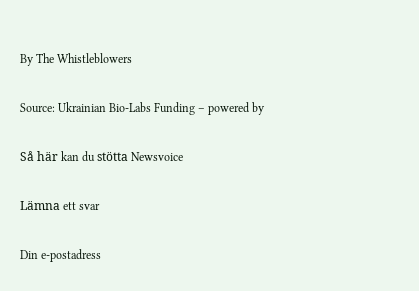By The Whistleblowers

Source: Ukrainian Bio-Labs Funding – powered by

Så här kan du stötta Newsvoice

Lämna ett svar

Din e-postadress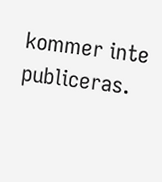kommer inte publiceras.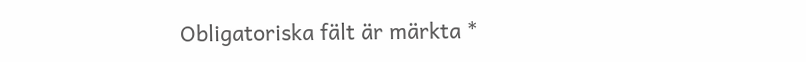Obligatoriska fält är märkta *